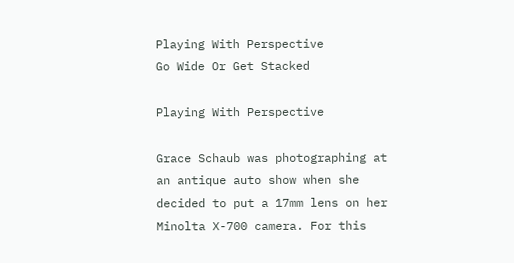Playing With Perspective
Go Wide Or Get Stacked

Playing With Perspective

Grace Schaub was photographing at an antique auto show when she decided to put a 17mm lens on her Minolta X-700 camera. For this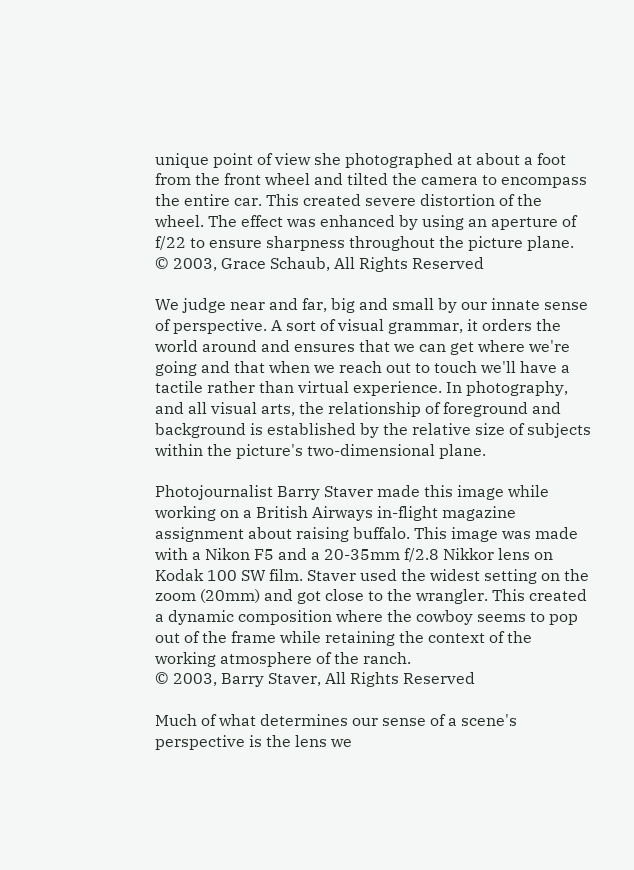unique point of view she photographed at about a foot from the front wheel and tilted the camera to encompass the entire car. This created severe distortion of the wheel. The effect was enhanced by using an aperture of f/22 to ensure sharpness throughout the picture plane.
© 2003, Grace Schaub, All Rights Reserved

We judge near and far, big and small by our innate sense of perspective. A sort of visual grammar, it orders the world around and ensures that we can get where we're going and that when we reach out to touch we'll have a tactile rather than virtual experience. In photography, and all visual arts, the relationship of foreground and background is established by the relative size of subjects within the picture's two-dimensional plane.

Photojournalist Barry Staver made this image while working on a British Airways in-flight magazine assignment about raising buffalo. This image was made with a Nikon F5 and a 20-35mm f/2.8 Nikkor lens on Kodak 100 SW film. Staver used the widest setting on the zoom (20mm) and got close to the wrangler. This created a dynamic composition where the cowboy seems to pop out of the frame while retaining the context of the working atmosphere of the ranch.
© 2003, Barry Staver, All Rights Reserved

Much of what determines our sense of a scene's perspective is the lens we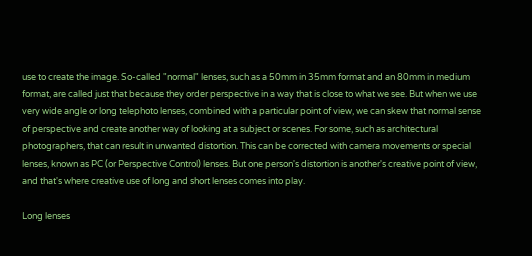use to create the image. So-called "normal" lenses, such as a 50mm in 35mm format and an 80mm in medium format, are called just that because they order perspective in a way that is close to what we see. But when we use very wide angle or long telephoto lenses, combined with a particular point of view, we can skew that normal sense of perspective and create another way of looking at a subject or scenes. For some, such as architectural photographers, that can result in unwanted distortion. This can be corrected with camera movements or special lenses, known as PC (or Perspective Control) lenses. But one person's distortion is another's creative point of view, and that's where creative use of long and short lenses comes into play.

Long lenses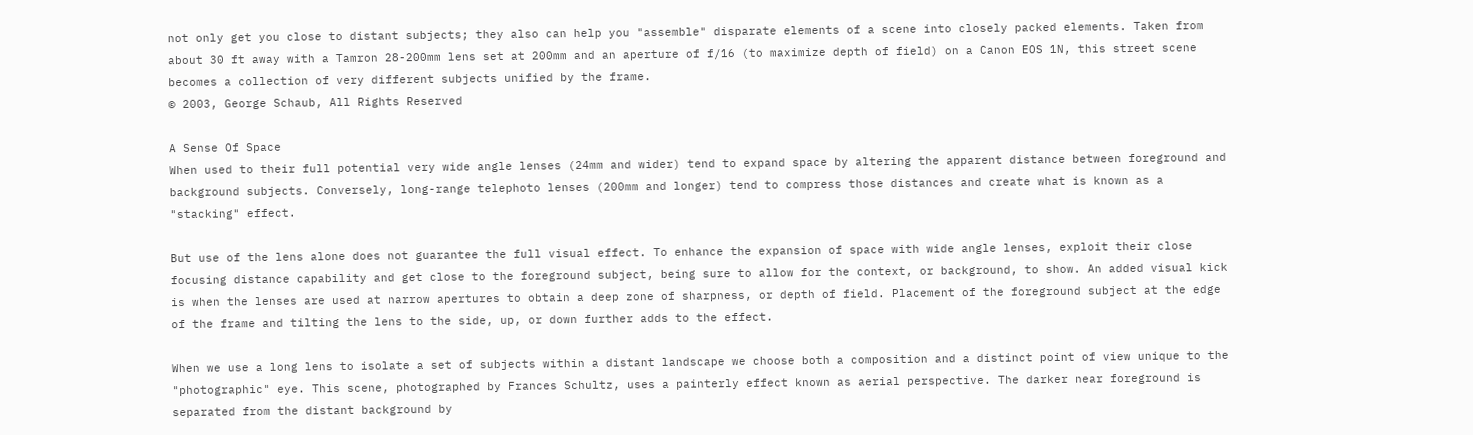not only get you close to distant subjects; they also can help you "assemble" disparate elements of a scene into closely packed elements. Taken from about 30 ft away with a Tamron 28-200mm lens set at 200mm and an aperture of f/16 (to maximize depth of field) on a Canon EOS 1N, this street scene becomes a collection of very different subjects unified by the frame.
© 2003, George Schaub, All Rights Reserved

A Sense Of Space
When used to their full potential very wide angle lenses (24mm and wider) tend to expand space by altering the apparent distance between foreground and background subjects. Conversely, long-range telephoto lenses (200mm and longer) tend to compress those distances and create what is known as a "stacking" effect.

But use of the lens alone does not guarantee the full visual effect. To enhance the expansion of space with wide angle lenses, exploit their close focusing distance capability and get close to the foreground subject, being sure to allow for the context, or background, to show. An added visual kick is when the lenses are used at narrow apertures to obtain a deep zone of sharpness, or depth of field. Placement of the foreground subject at the edge of the frame and tilting the lens to the side, up, or down further adds to the effect.

When we use a long lens to isolate a set of subjects within a distant landscape we choose both a composition and a distinct point of view unique to the "photographic" eye. This scene, photographed by Frances Schultz, uses a painterly effect known as aerial perspective. The darker near foreground is separated from the distant background by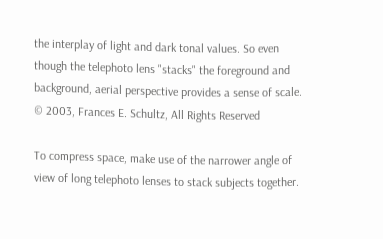the interplay of light and dark tonal values. So even though the telephoto lens "stacks" the foreground and background, aerial perspective provides a sense of scale.
© 2003, Frances E. Schultz, All Rights Reserved

To compress space, make use of the narrower angle of view of long telephoto lenses to stack subjects together.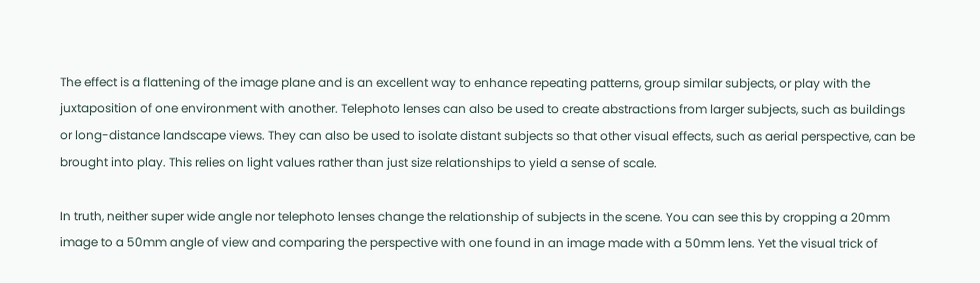The effect is a flattening of the image plane and is an excellent way to enhance repeating patterns, group similar subjects, or play with the juxtaposition of one environment with another. Telephoto lenses can also be used to create abstractions from larger subjects, such as buildings or long-distance landscape views. They can also be used to isolate distant subjects so that other visual effects, such as aerial perspective, can be brought into play. This relies on light values rather than just size relationships to yield a sense of scale.

In truth, neither super wide angle nor telephoto lenses change the relationship of subjects in the scene. You can see this by cropping a 20mm image to a 50mm angle of view and comparing the perspective with one found in an image made with a 50mm lens. Yet the visual trick of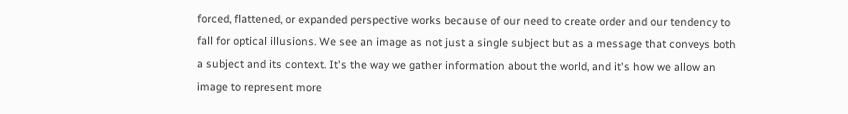forced, flattened, or expanded perspective works because of our need to create order and our tendency to fall for optical illusions. We see an image as not just a single subject but as a message that conveys both a subject and its context. It's the way we gather information about the world, and it's how we allow an image to represent more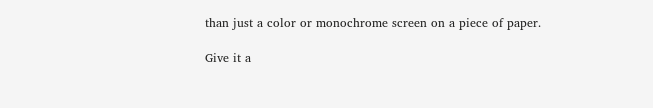than just a color or monochrome screen on a piece of paper.

Give it a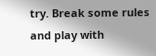try. Break some rules and play with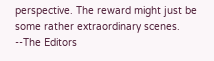perspective. The reward might just be some rather extraordinary scenes.
--The Editors